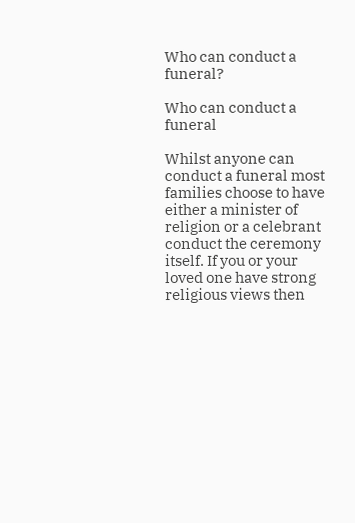Who can conduct a funeral?

Who can conduct a funeral

Whilst anyone can conduct a funeral most families choose to have either a minister of religion or a celebrant conduct the ceremony itself. If you or your loved one have strong religious views then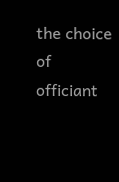the choice of officiant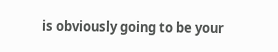is obviously going to be your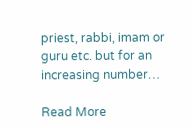priest, rabbi, imam or guru etc. but for an increasing number…

Read More